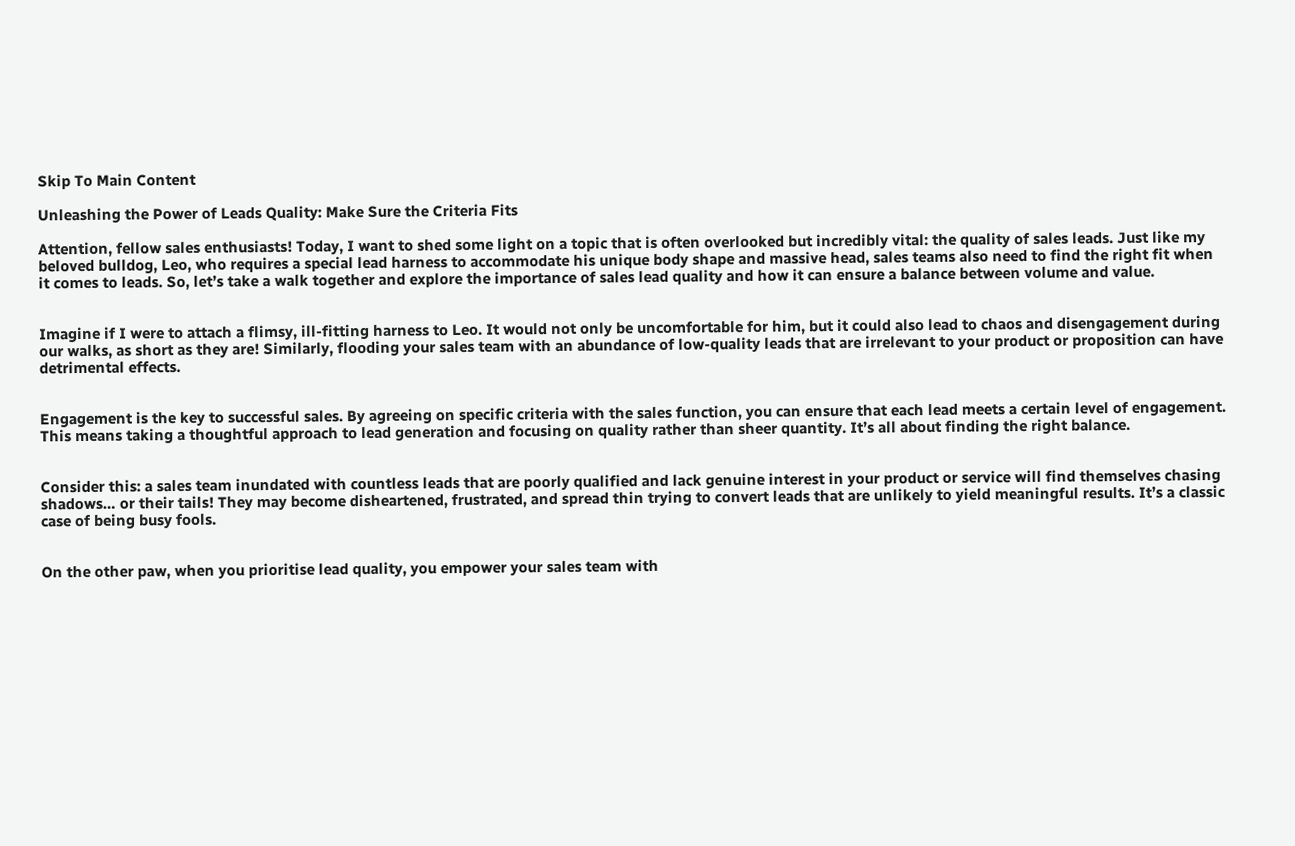Skip To Main Content

Unleashing the Power of Leads Quality: Make Sure the Criteria Fits

Attention, fellow sales enthusiasts! Today, I want to shed some light on a topic that is often overlooked but incredibly vital: the quality of sales leads. Just like my beloved bulldog, Leo, who requires a special lead harness to accommodate his unique body shape and massive head, sales teams also need to find the right fit when it comes to leads. So, let’s take a walk together and explore the importance of sales lead quality and how it can ensure a balance between volume and value.


Imagine if I were to attach a flimsy, ill-fitting harness to Leo. It would not only be uncomfortable for him, but it could also lead to chaos and disengagement during our walks, as short as they are! Similarly, flooding your sales team with an abundance of low-quality leads that are irrelevant to your product or proposition can have detrimental effects.


Engagement is the key to successful sales. By agreeing on specific criteria with the sales function, you can ensure that each lead meets a certain level of engagement. This means taking a thoughtful approach to lead generation and focusing on quality rather than sheer quantity. It’s all about finding the right balance.


Consider this: a sales team inundated with countless leads that are poorly qualified and lack genuine interest in your product or service will find themselves chasing shadows… or their tails! They may become disheartened, frustrated, and spread thin trying to convert leads that are unlikely to yield meaningful results. It’s a classic case of being busy fools.


On the other paw, when you prioritise lead quality, you empower your sales team with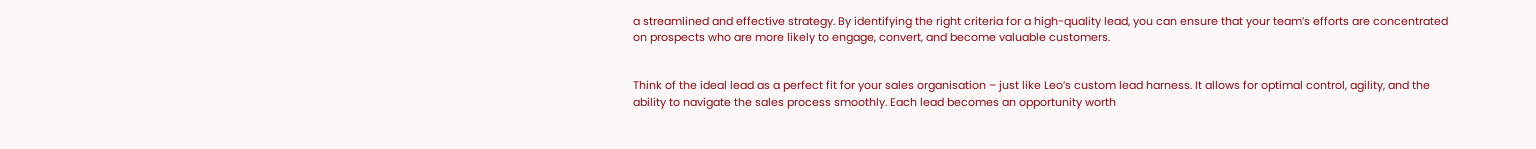a streamlined and effective strategy. By identifying the right criteria for a high-quality lead, you can ensure that your team’s efforts are concentrated on prospects who are more likely to engage, convert, and become valuable customers.


Think of the ideal lead as a perfect fit for your sales organisation – just like Leo’s custom lead harness. It allows for optimal control, agility, and the ability to navigate the sales process smoothly. Each lead becomes an opportunity worth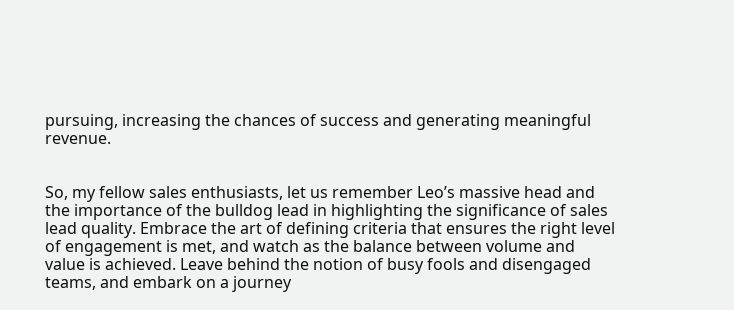pursuing, increasing the chances of success and generating meaningful revenue.


So, my fellow sales enthusiasts, let us remember Leo’s massive head and the importance of the bulldog lead in highlighting the significance of sales lead quality. Embrace the art of defining criteria that ensures the right level of engagement is met, and watch as the balance between volume and value is achieved. Leave behind the notion of busy fools and disengaged teams, and embark on a journey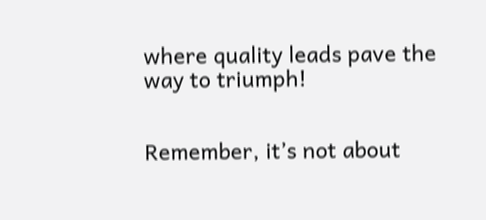where quality leads pave the way to triumph!


Remember, it’s not about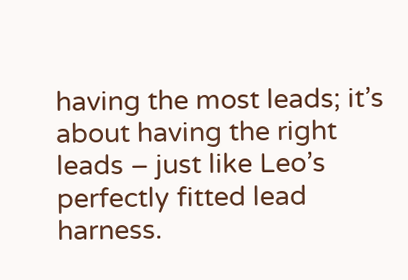having the most leads; it’s about having the right leads – just like Leo’s perfectly fitted lead harness.